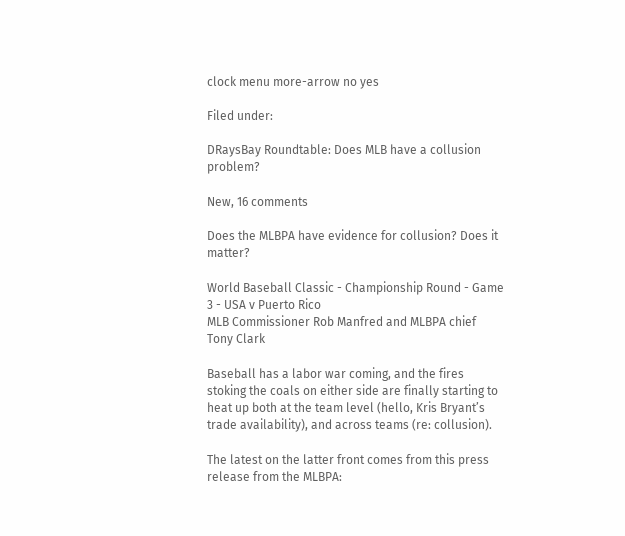clock menu more-arrow no yes

Filed under:

DRaysBay Roundtable: Does MLB have a collusion problem?

New, 16 comments

Does the MLBPA have evidence for collusion? Does it matter?

World Baseball Classic - Championship Round - Game 3 - USA v Puerto Rico
MLB Commissioner Rob Manfred and MLBPA chief Tony Clark

Baseball has a labor war coming, and the fires stoking the coals on either side are finally starting to heat up both at the team level (hello, Kris Bryant’s trade availability), and across teams (re: collusion).

The latest on the latter front comes from this press release from the MLBPA: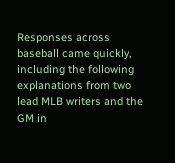Responses across baseball came quickly, including the following explanations from two lead MLB writers and the GM in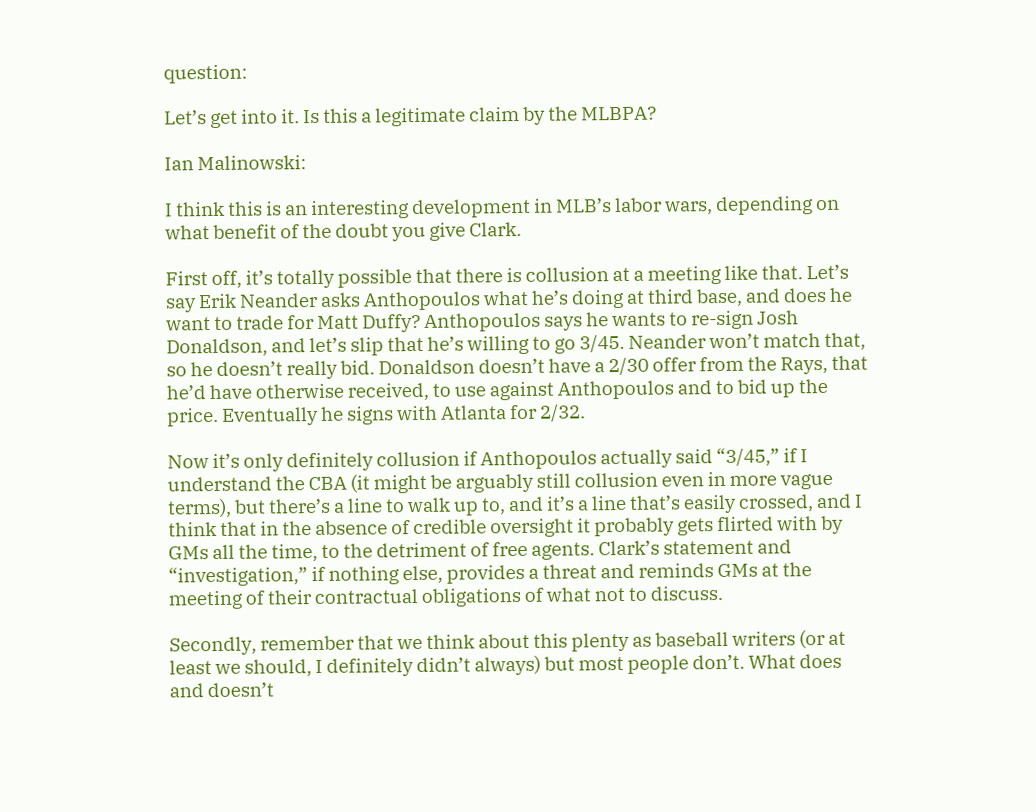question:

Let’s get into it. Is this a legitimate claim by the MLBPA?

Ian Malinowski:

I think this is an interesting development in MLB’s labor wars, depending on what benefit of the doubt you give Clark.

First off, it’s totally possible that there is collusion at a meeting like that. Let’s say Erik Neander asks Anthopoulos what he’s doing at third base, and does he want to trade for Matt Duffy? Anthopoulos says he wants to re-sign Josh Donaldson, and let’s slip that he’s willing to go 3/45. Neander won’t match that, so he doesn’t really bid. Donaldson doesn’t have a 2/30 offer from the Rays, that he’d have otherwise received, to use against Anthopoulos and to bid up the price. Eventually he signs with Atlanta for 2/32.

Now it’s only definitely collusion if Anthopoulos actually said “3/45,” if I understand the CBA (it might be arguably still collusion even in more vague terms), but there’s a line to walk up to, and it’s a line that’s easily crossed, and I think that in the absence of credible oversight it probably gets flirted with by GMs all the time, to the detriment of free agents. Clark’s statement and “investigation,” if nothing else, provides a threat and reminds GMs at the meeting of their contractual obligations of what not to discuss.

Secondly, remember that we think about this plenty as baseball writers (or at least we should, I definitely didn’t always) but most people don’t. What does and doesn’t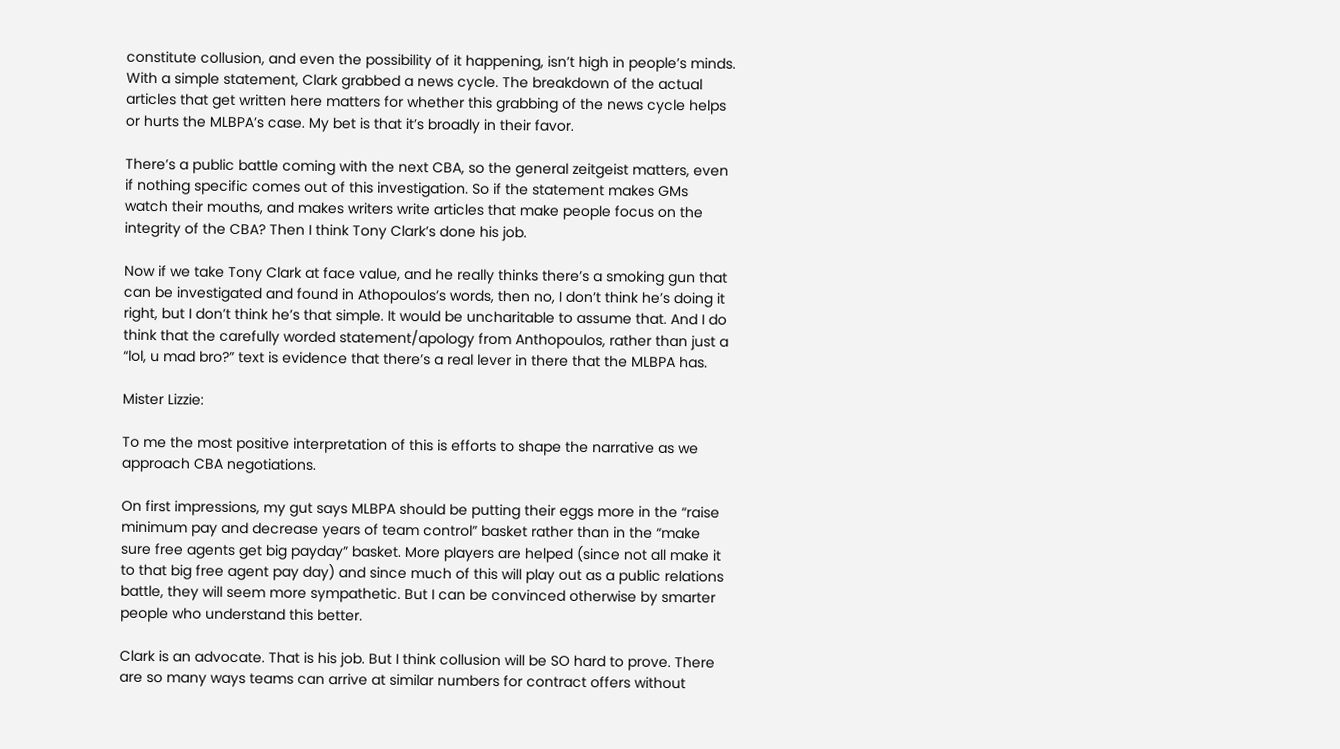constitute collusion, and even the possibility of it happening, isn’t high in people’s minds. With a simple statement, Clark grabbed a news cycle. The breakdown of the actual articles that get written here matters for whether this grabbing of the news cycle helps or hurts the MLBPA’s case. My bet is that it’s broadly in their favor.

There’s a public battle coming with the next CBA, so the general zeitgeist matters, even if nothing specific comes out of this investigation. So if the statement makes GMs watch their mouths, and makes writers write articles that make people focus on the integrity of the CBA? Then I think Tony Clark’s done his job.

Now if we take Tony Clark at face value, and he really thinks there’s a smoking gun that can be investigated and found in Athopoulos’s words, then no, I don’t think he’s doing it right, but I don’t think he’s that simple. It would be uncharitable to assume that. And I do think that the carefully worded statement/apology from Anthopoulos, rather than just a “lol, u mad bro?” text is evidence that there’s a real lever in there that the MLBPA has.

Mister Lizzie:

To me the most positive interpretation of this is efforts to shape the narrative as we approach CBA negotiations.

On first impressions, my gut says MLBPA should be putting their eggs more in the “raise minimum pay and decrease years of team control” basket rather than in the “make sure free agents get big payday” basket. More players are helped (since not all make it to that big free agent pay day) and since much of this will play out as a public relations battle, they will seem more sympathetic. But I can be convinced otherwise by smarter people who understand this better.

Clark is an advocate. That is his job. But I think collusion will be SO hard to prove. There are so many ways teams can arrive at similar numbers for contract offers without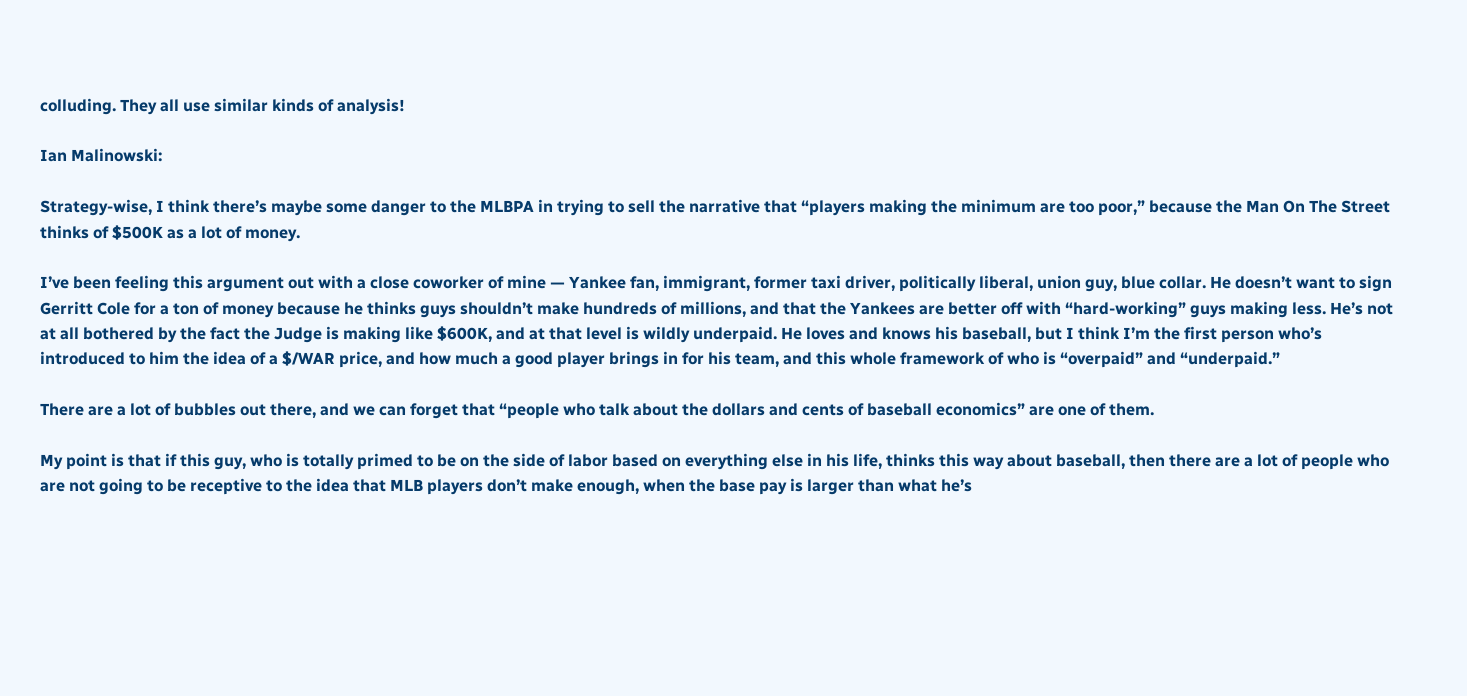colluding. They all use similar kinds of analysis!

Ian Malinowski:

Strategy-wise, I think there’s maybe some danger to the MLBPA in trying to sell the narrative that “players making the minimum are too poor,” because the Man On The Street thinks of $500K as a lot of money.

I’ve been feeling this argument out with a close coworker of mine — Yankee fan, immigrant, former taxi driver, politically liberal, union guy, blue collar. He doesn’t want to sign Gerritt Cole for a ton of money because he thinks guys shouldn’t make hundreds of millions, and that the Yankees are better off with “hard-working” guys making less. He’s not at all bothered by the fact the Judge is making like $600K, and at that level is wildly underpaid. He loves and knows his baseball, but I think I’m the first person who’s introduced to him the idea of a $/WAR price, and how much a good player brings in for his team, and this whole framework of who is “overpaid” and “underpaid.”

There are a lot of bubbles out there, and we can forget that “people who talk about the dollars and cents of baseball economics” are one of them.

My point is that if this guy, who is totally primed to be on the side of labor based on everything else in his life, thinks this way about baseball, then there are a lot of people who are not going to be receptive to the idea that MLB players don’t make enough, when the base pay is larger than what he’s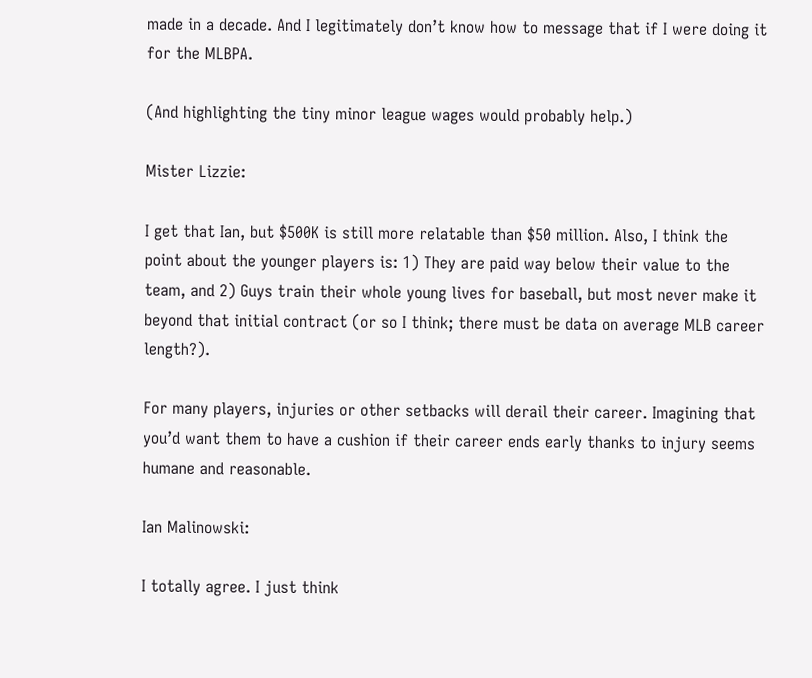made in a decade. And I legitimately don’t know how to message that if I were doing it for the MLBPA.

(And highlighting the tiny minor league wages would probably help.)

Mister Lizzie:

I get that Ian, but $500K is still more relatable than $50 million. Also, I think the point about the younger players is: 1) They are paid way below their value to the team, and 2) Guys train their whole young lives for baseball, but most never make it beyond that initial contract (or so I think; there must be data on average MLB career length?).

For many players, injuries or other setbacks will derail their career. Imagining that you’d want them to have a cushion if their career ends early thanks to injury seems humane and reasonable.

Ian Malinowski:

I totally agree. I just think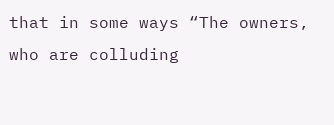that in some ways “The owners, who are colluding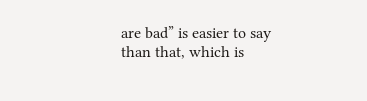are bad” is easier to say than that, which is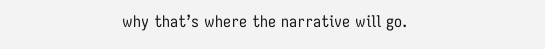why that’s where the narrative will go.